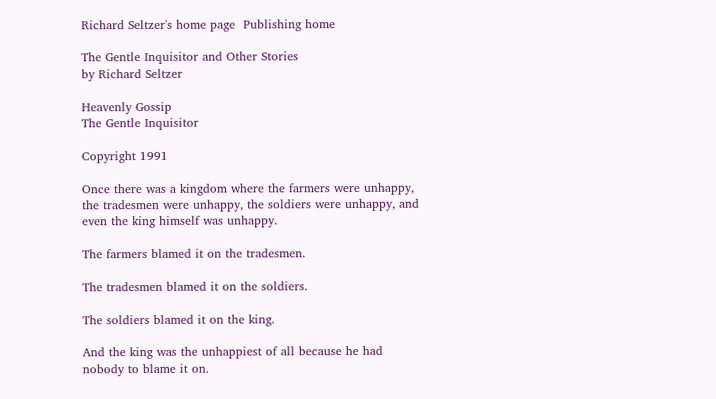Richard Seltzer's home page  Publishing home

The Gentle Inquisitor and Other Stories
by Richard Seltzer

Heavenly Gossip
The Gentle Inquisitor

Copyright 1991

Once there was a kingdom where the farmers were unhappy, the tradesmen were unhappy, the soldiers were unhappy, and even the king himself was unhappy.

The farmers blamed it on the tradesmen.

The tradesmen blamed it on the soldiers.

The soldiers blamed it on the king.

And the king was the unhappiest of all because he had nobody to blame it on.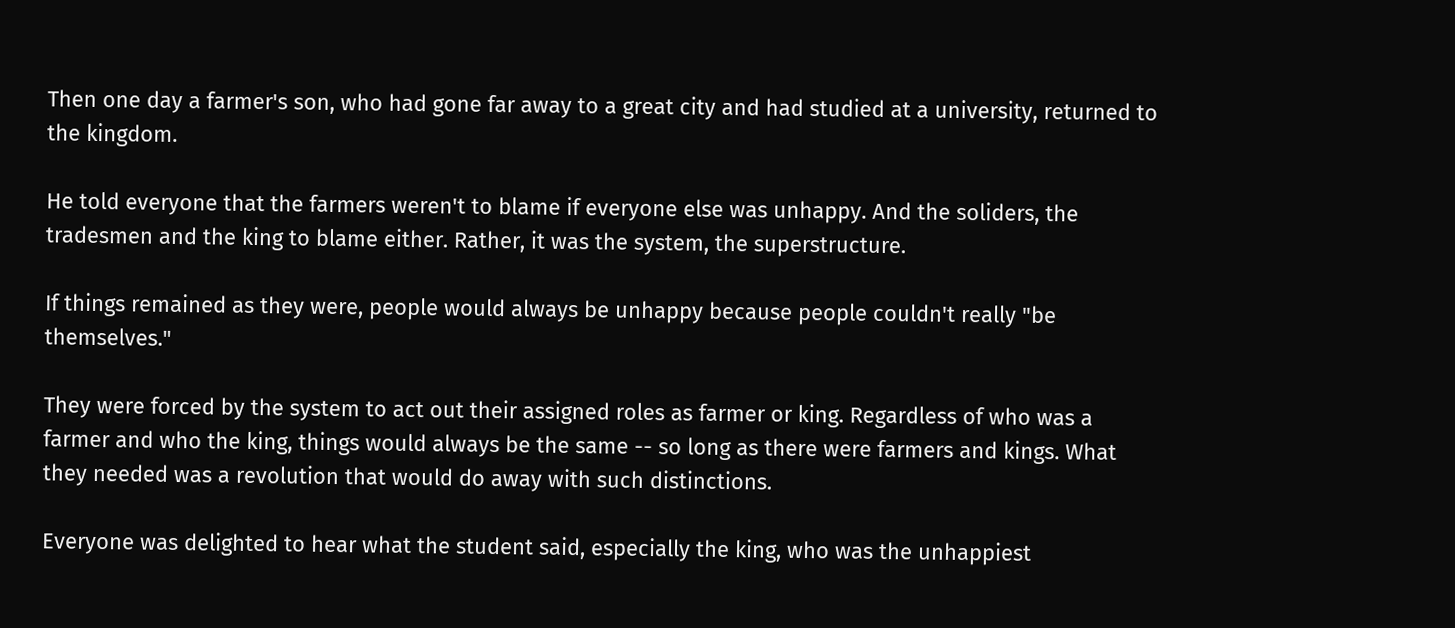Then one day a farmer's son, who had gone far away to a great city and had studied at a university, returned to the kingdom.

He told everyone that the farmers weren't to blame if everyone else was unhappy. And the soliders, the tradesmen and the king to blame either. Rather, it was the system, the superstructure.

If things remained as they were, people would always be unhappy because people couldn't really "be themselves."

They were forced by the system to act out their assigned roles as farmer or king. Regardless of who was a farmer and who the king, things would always be the same -- so long as there were farmers and kings. What they needed was a revolution that would do away with such distinctions.

Everyone was delighted to hear what the student said, especially the king, who was the unhappiest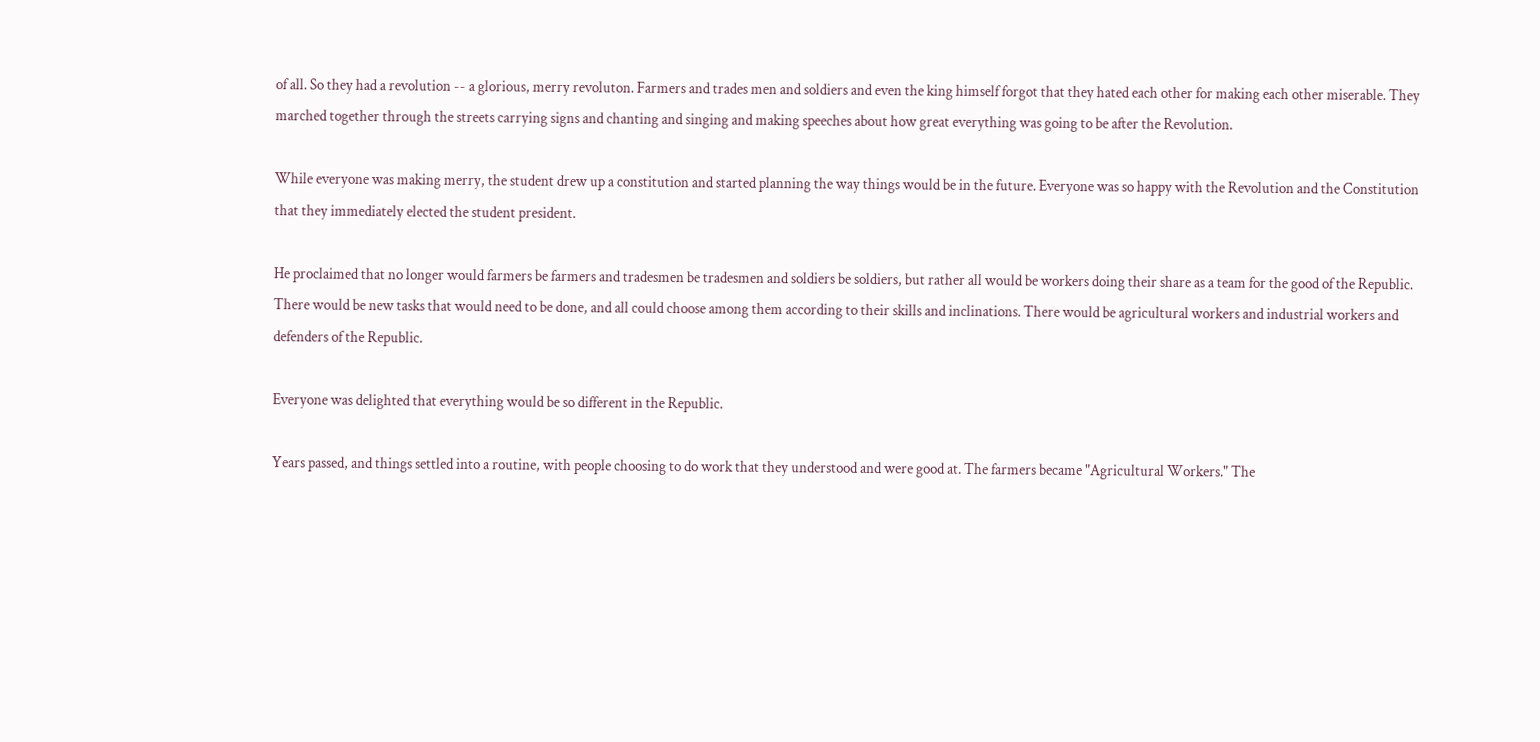of all. So they had a revolution -- a glorious, merry revoluton. Farmers and trades men and soldiers and even the king himself forgot that they hated each other for making each other miserable. They marched together through the streets carrying signs and chanting and singing and making speeches about how great everything was going to be after the Revolution.

While everyone was making merry, the student drew up a constitution and started planning the way things would be in the future. Everyone was so happy with the Revolution and the Constitution that they immediately elected the student president.

He proclaimed that no longer would farmers be farmers and tradesmen be tradesmen and soldiers be soldiers, but rather all would be workers doing their share as a team for the good of the Republic. There would be new tasks that would need to be done, and all could choose among them according to their skills and inclinations. There would be agricultural workers and industrial workers and defenders of the Republic.

Everyone was delighted that everything would be so different in the Republic.

Years passed, and things settled into a routine, with people choosing to do work that they understood and were good at. The farmers became "Agricultural Workers." The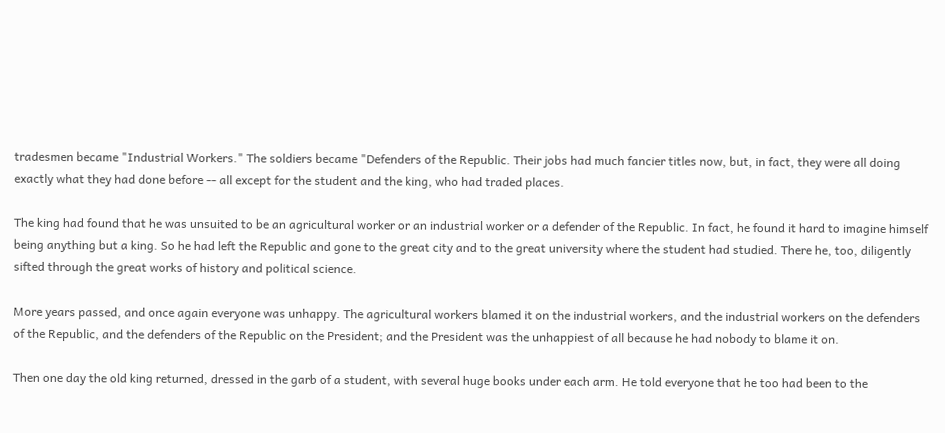tradesmen became "Industrial Workers." The soldiers became "Defenders of the Republic. Their jobs had much fancier titles now, but, in fact, they were all doing exactly what they had done before -- all except for the student and the king, who had traded places.

The king had found that he was unsuited to be an agricultural worker or an industrial worker or a defender of the Republic. In fact, he found it hard to imagine himself being anything but a king. So he had left the Republic and gone to the great city and to the great university where the student had studied. There he, too, diligently sifted through the great works of history and political science.

More years passed, and once again everyone was unhappy. The agricultural workers blamed it on the industrial workers, and the industrial workers on the defenders of the Republic, and the defenders of the Republic on the President; and the President was the unhappiest of all because he had nobody to blame it on.

Then one day the old king returned, dressed in the garb of a student, with several huge books under each arm. He told everyone that he too had been to the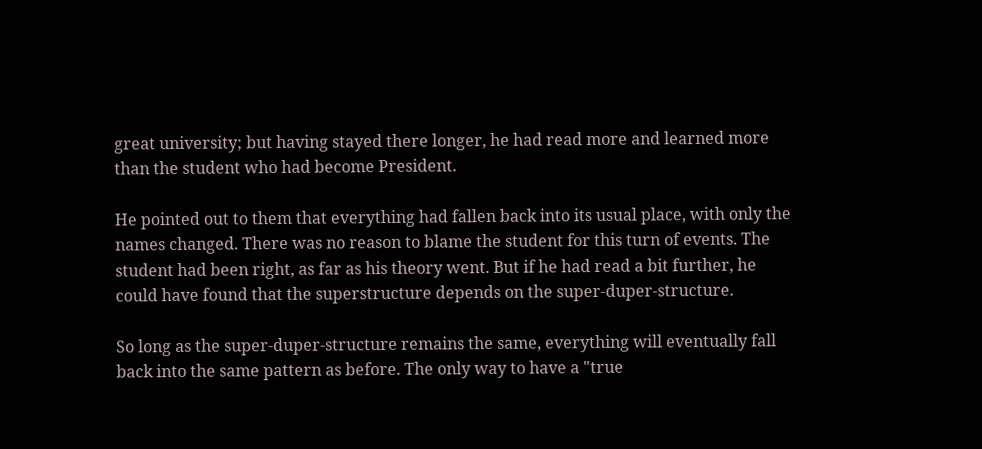great university; but having stayed there longer, he had read more and learned more than the student who had become President.

He pointed out to them that everything had fallen back into its usual place, with only the names changed. There was no reason to blame the student for this turn of events. The student had been right, as far as his theory went. But if he had read a bit further, he could have found that the superstructure depends on the super-duper-structure.

So long as the super-duper-structure remains the same, everything will eventually fall back into the same pattern as before. The only way to have a "true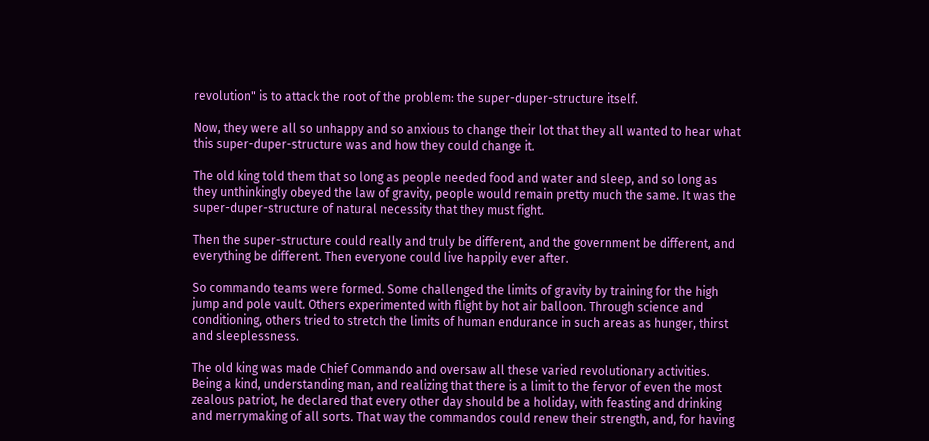revolution" is to attack the root of the problem: the super-duper-structure itself.

Now, they were all so unhappy and so anxious to change their lot that they all wanted to hear what this super-duper-structure was and how they could change it.

The old king told them that so long as people needed food and water and sleep, and so long as they unthinkingly obeyed the law of gravity, people would remain pretty much the same. It was the super-duper-structure of natural necessity that they must fight.

Then the super-structure could really and truly be different, and the government be different, and everything be different. Then everyone could live happily ever after.

So commando teams were formed. Some challenged the limits of gravity by training for the high jump and pole vault. Others experimented with flight by hot air balloon. Through science and conditioning, others tried to stretch the limits of human endurance in such areas as hunger, thirst and sleeplessness.

The old king was made Chief Commando and oversaw all these varied revolutionary activities. Being a kind, understanding man, and realizing that there is a limit to the fervor of even the most zealous patriot, he declared that every other day should be a holiday, with feasting and drinking and merrymaking of all sorts. That way the commandos could renew their strength, and, for having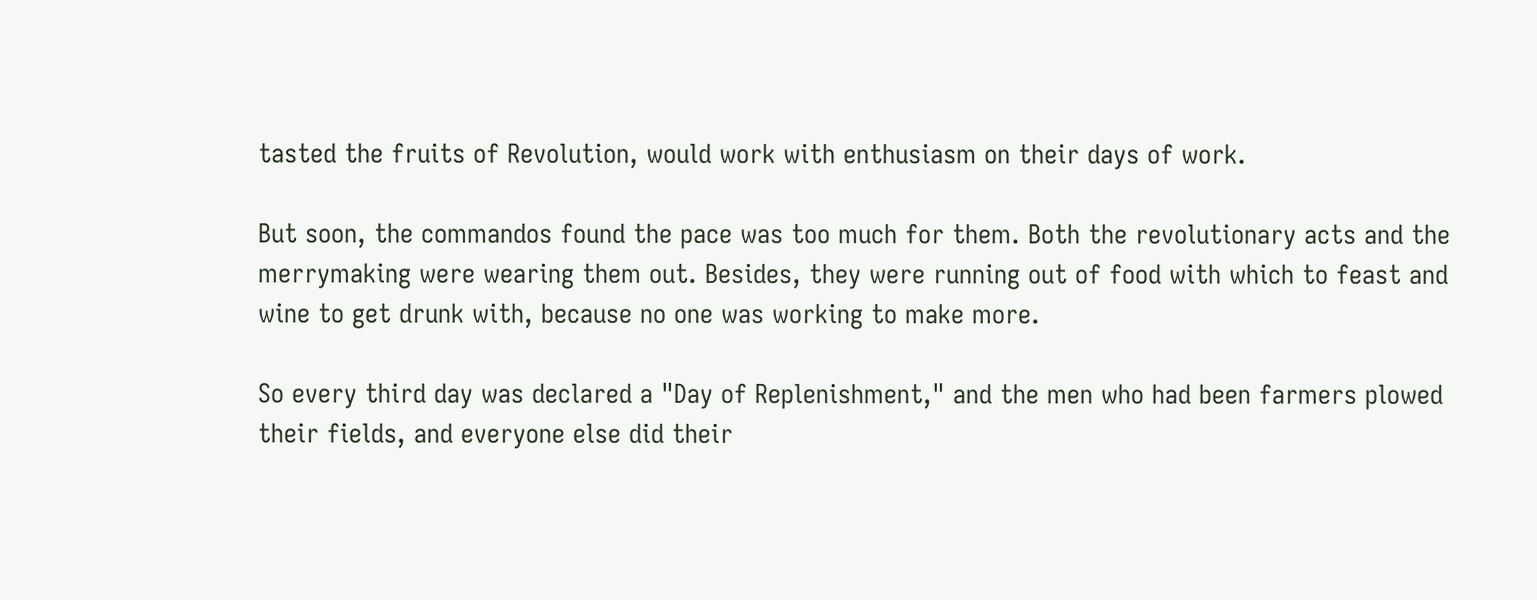tasted the fruits of Revolution, would work with enthusiasm on their days of work.

But soon, the commandos found the pace was too much for them. Both the revolutionary acts and the merrymaking were wearing them out. Besides, they were running out of food with which to feast and wine to get drunk with, because no one was working to make more.

So every third day was declared a "Day of Replenishment," and the men who had been farmers plowed their fields, and everyone else did their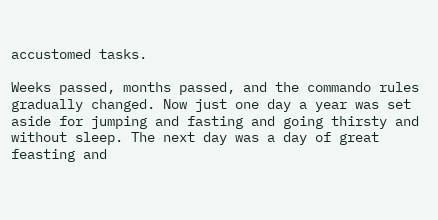accustomed tasks.

Weeks passed, months passed, and the commando rules gradually changed. Now just one day a year was set aside for jumping and fasting and going thirsty and without sleep. The next day was a day of great feasting and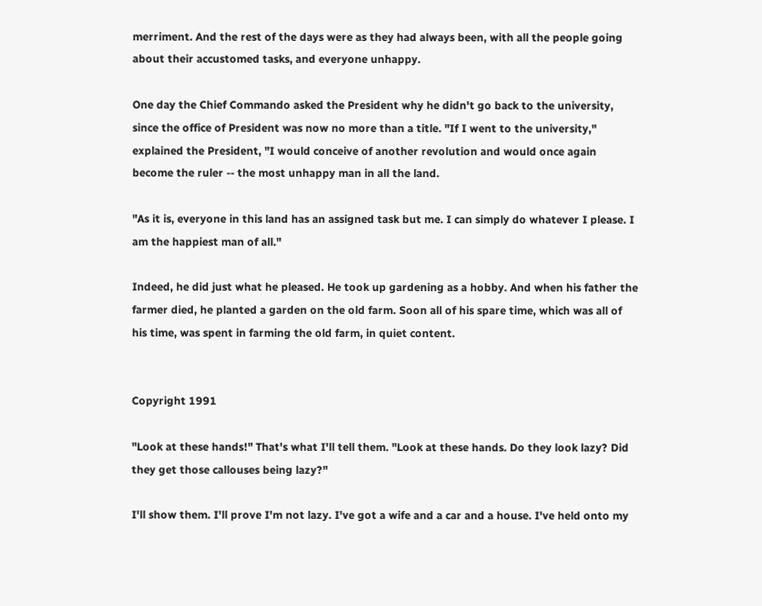merriment. And the rest of the days were as they had always been, with all the people going about their accustomed tasks, and everyone unhappy.

One day the Chief Commando asked the President why he didn't go back to the university, since the office of President was now no more than a title. "If I went to the university," explained the President, "I would conceive of another revolution and would once again become the ruler -- the most unhappy man in all the land.

"As it is, everyone in this land has an assigned task but me. I can simply do whatever I please. I am the happiest man of all."

Indeed, he did just what he pleased. He took up gardening as a hobby. And when his father the farmer died, he planted a garden on the old farm. Soon all of his spare time, which was all of his time, was spent in farming the old farm, in quiet content.


Copyright 1991

"Look at these hands!" That's what I'll tell them. "Look at these hands. Do they look lazy? Did they get those callouses being lazy?"

I'll show them. I'll prove I'm not lazy. I've got a wife and a car and a house. I've held onto my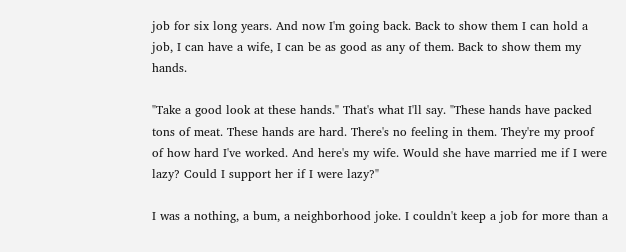job for six long years. And now I'm going back. Back to show them I can hold a job, I can have a wife, I can be as good as any of them. Back to show them my hands.

"Take a good look at these hands." That's what I'll say. "These hands have packed tons of meat. These hands are hard. There's no feeling in them. They're my proof of how hard I've worked. And here's my wife. Would she have married me if I were lazy? Could I support her if I were lazy?"

I was a nothing, a bum, a neighborhood joke. I couldn't keep a job for more than a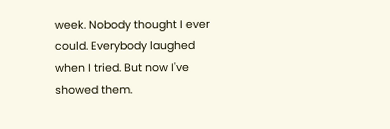week. Nobody thought I ever could. Everybody laughed when I tried. But now I've showed them.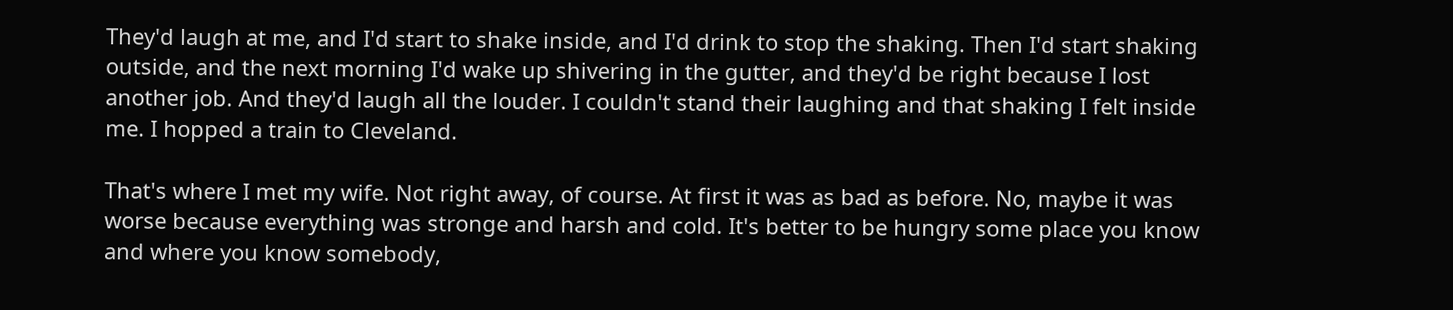They'd laugh at me, and I'd start to shake inside, and I'd drink to stop the shaking. Then I'd start shaking outside, and the next morning I'd wake up shivering in the gutter, and they'd be right because I lost another job. And they'd laugh all the louder. I couldn't stand their laughing and that shaking I felt inside me. I hopped a train to Cleveland.

That's where I met my wife. Not right away, of course. At first it was as bad as before. No, maybe it was worse because everything was stronge and harsh and cold. It's better to be hungry some place you know and where you know somebody,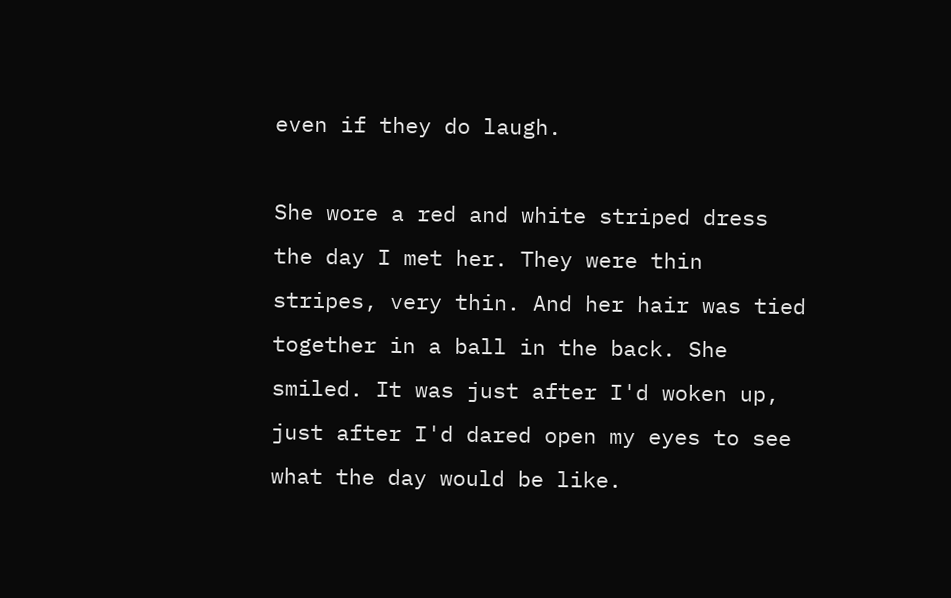even if they do laugh.

She wore a red and white striped dress the day I met her. They were thin stripes, very thin. And her hair was tied together in a ball in the back. She smiled. It was just after I'd woken up, just after I'd dared open my eyes to see what the day would be like.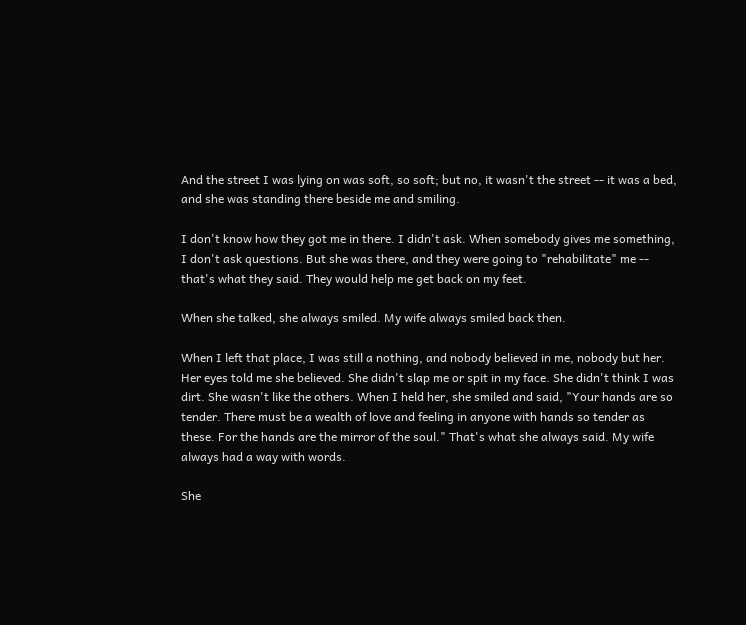And the street I was lying on was soft, so soft; but no, it wasn't the street -- it was a bed, and she was standing there beside me and smiling.

I don't know how they got me in there. I didn't ask. When somebody gives me something, I don't ask questions. But she was there, and they were going to "rehabilitate" me -- that's what they said. They would help me get back on my feet.

When she talked, she always smiled. My wife always smiled back then.

When I left that place, I was still a nothing, and nobody believed in me, nobody but her. Her eyes told me she believed. She didn't slap me or spit in my face. She didn't think I was dirt. She wasn't like the others. When I held her, she smiled and said, "Your hands are so tender. There must be a wealth of love and feeling in anyone with hands so tender as these. For the hands are the mirror of the soul." That's what she always said. My wife always had a way with words.

She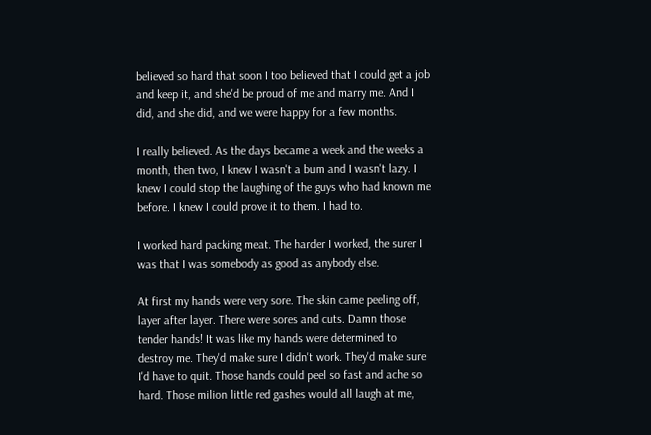believed so hard that soon I too believed that I could get a job and keep it, and she'd be proud of me and marry me. And I did, and she did, and we were happy for a few months.

I really believed. As the days became a week and the weeks a month, then two, I knew I wasn't a bum and I wasn't lazy. I knew I could stop the laughing of the guys who had known me before. I knew I could prove it to them. I had to.

I worked hard packing meat. The harder I worked, the surer I was that I was somebody as good as anybody else.

At first my hands were very sore. The skin came peeling off, layer after layer. There were sores and cuts. Damn those tender hands! It was like my hands were determined to destroy me. They'd make sure I didn't work. They'd make sure I'd have to quit. Those hands could peel so fast and ache so hard. Those milion little red gashes would all laugh at me,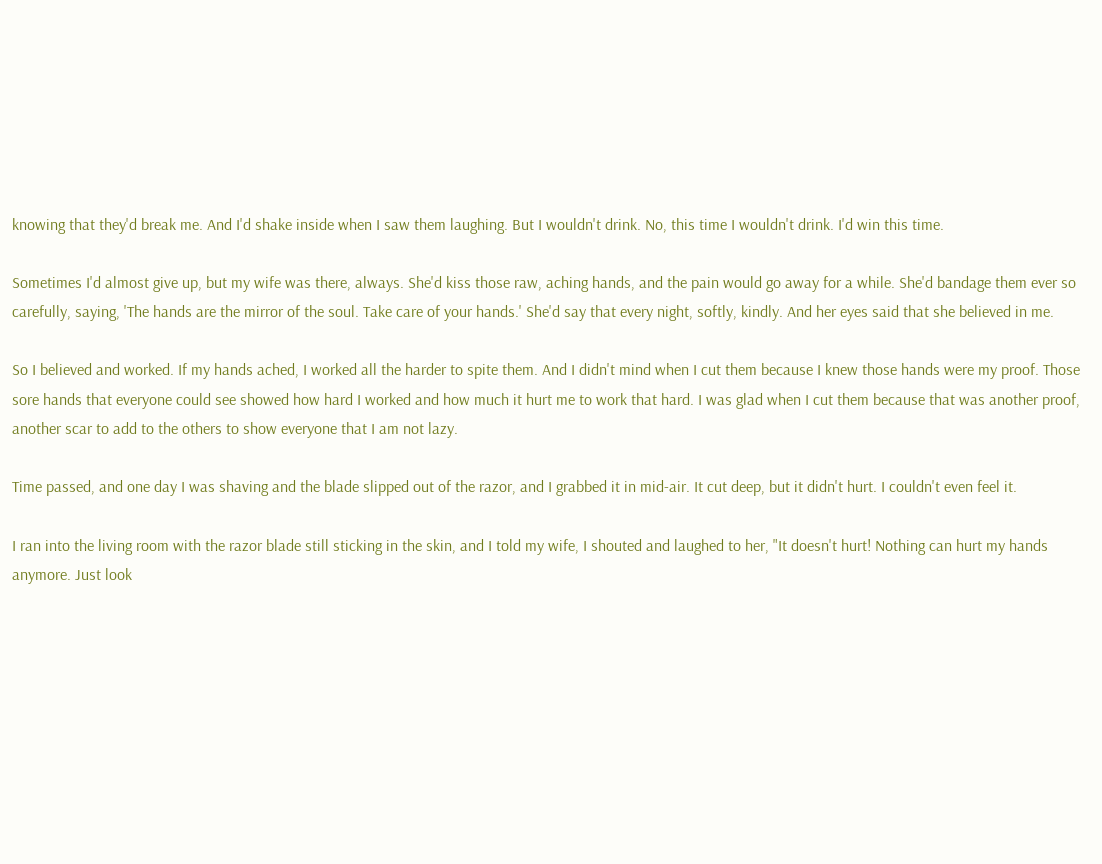knowing that they'd break me. And I'd shake inside when I saw them laughing. But I wouldn't drink. No, this time I wouldn't drink. I'd win this time.

Sometimes I'd almost give up, but my wife was there, always. She'd kiss those raw, aching hands, and the pain would go away for a while. She'd bandage them ever so carefully, saying, 'The hands are the mirror of the soul. Take care of your hands.' She'd say that every night, softly, kindly. And her eyes said that she believed in me.

So I believed and worked. If my hands ached, I worked all the harder to spite them. And I didn't mind when I cut them because I knew those hands were my proof. Those sore hands that everyone could see showed how hard I worked and how much it hurt me to work that hard. I was glad when I cut them because that was another proof, another scar to add to the others to show everyone that I am not lazy.

Time passed, and one day I was shaving and the blade slipped out of the razor, and I grabbed it in mid-air. It cut deep, but it didn't hurt. I couldn't even feel it.

I ran into the living room with the razor blade still sticking in the skin, and I told my wife, I shouted and laughed to her, "It doesn't hurt! Nothing can hurt my hands anymore. Just look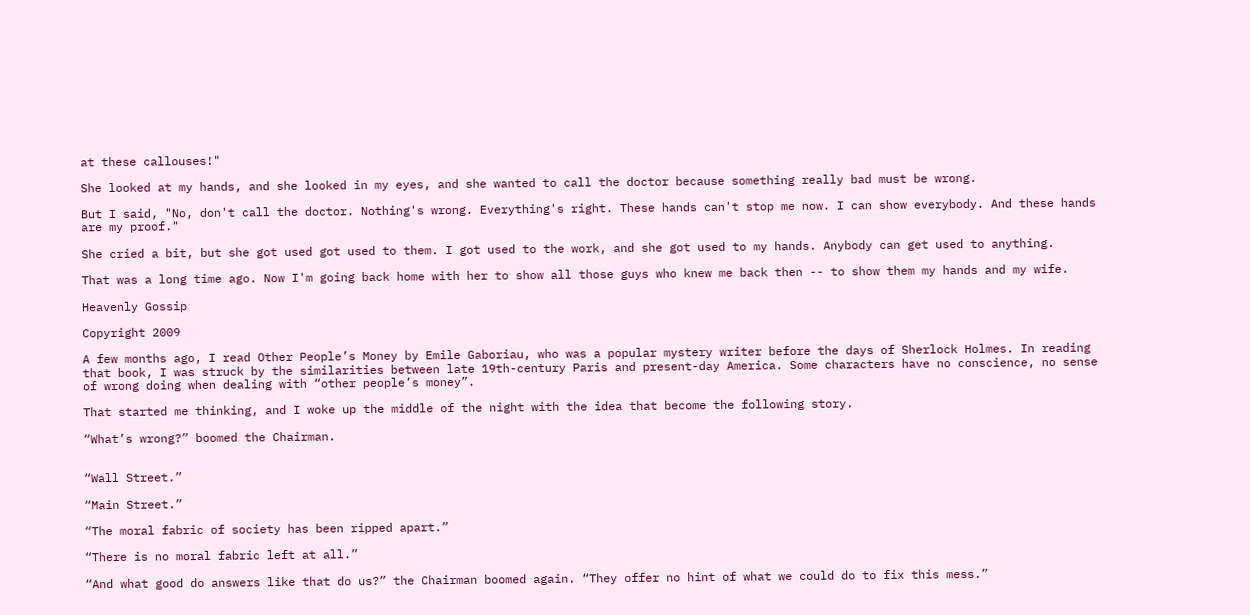at these callouses!"

She looked at my hands, and she looked in my eyes, and she wanted to call the doctor because something really bad must be wrong.

But I said, "No, don't call the doctor. Nothing's wrong. Everything's right. These hands can't stop me now. I can show everybody. And these hands are my proof."

She cried a bit, but she got used got used to them. I got used to the work, and she got used to my hands. Anybody can get used to anything.

That was a long time ago. Now I'm going back home with her to show all those guys who knew me back then -- to show them my hands and my wife.

Heavenly Gossip

Copyright 2009

A few months ago, I read Other People’s Money by Emile Gaboriau, who was a popular mystery writer before the days of Sherlock Holmes. In reading that book, I was struck by the similarities between late 19th-century Paris and present-day America. Some characters have no conscience, no sense of wrong doing when dealing with “other people’s money”.

That started me thinking, and I woke up the middle of the night with the idea that become the following story.

“What’s wrong?” boomed the Chairman.


“Wall Street.”

“Main Street.”

“The moral fabric of society has been ripped apart.”

“There is no moral fabric left at all.”

“And what good do answers like that do us?” the Chairman boomed again. “They offer no hint of what we could do to fix this mess.”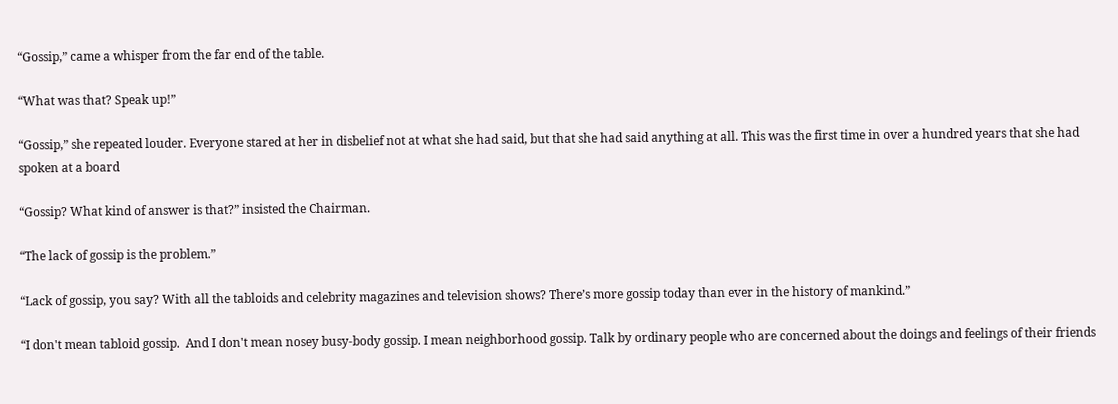“Gossip,” came a whisper from the far end of the table.

“What was that? Speak up!”

“Gossip,” she repeated louder. Everyone stared at her in disbelief not at what she had said, but that she had said anything at all. This was the first time in over a hundred years that she had spoken at a board

“Gossip? What kind of answer is that?” insisted the Chairman.

“The lack of gossip is the problem.”

“Lack of gossip, you say? With all the tabloids and celebrity magazines and television shows? There’s more gossip today than ever in the history of mankind.”

“I don't mean tabloid gossip.  And I don't mean nosey busy-body gossip. I mean neighborhood gossip. Talk by ordinary people who are concerned about the doings and feelings of their friends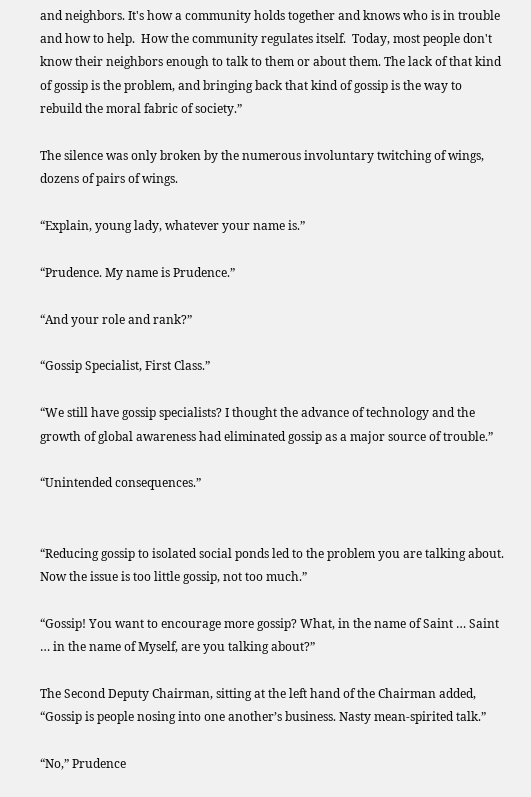and neighbors. It's how a community holds together and knows who is in trouble and how to help.  How the community regulates itself.  Today, most people don't know their neighbors enough to talk to them or about them. The lack of that kind of gossip is the problem, and bringing back that kind of gossip is the way to rebuild the moral fabric of society.”

The silence was only broken by the numerous involuntary twitching of wings, dozens of pairs of wings.

“Explain, young lady, whatever your name is.”

“Prudence. My name is Prudence.”

“And your role and rank?”

“Gossip Specialist, First Class.”

“We still have gossip specialists? I thought the advance of technology and the growth of global awareness had eliminated gossip as a major source of trouble.”

“Unintended consequences.”


“Reducing gossip to isolated social ponds led to the problem you are talking about. Now the issue is too little gossip, not too much.”

“Gossip! You want to encourage more gossip? What, in the name of Saint … Saint … in the name of Myself, are you talking about?”

The Second Deputy Chairman, sitting at the left hand of the Chairman added, “Gossip is people nosing into one another’s business. Nasty mean-spirited talk.”

“No,” Prudence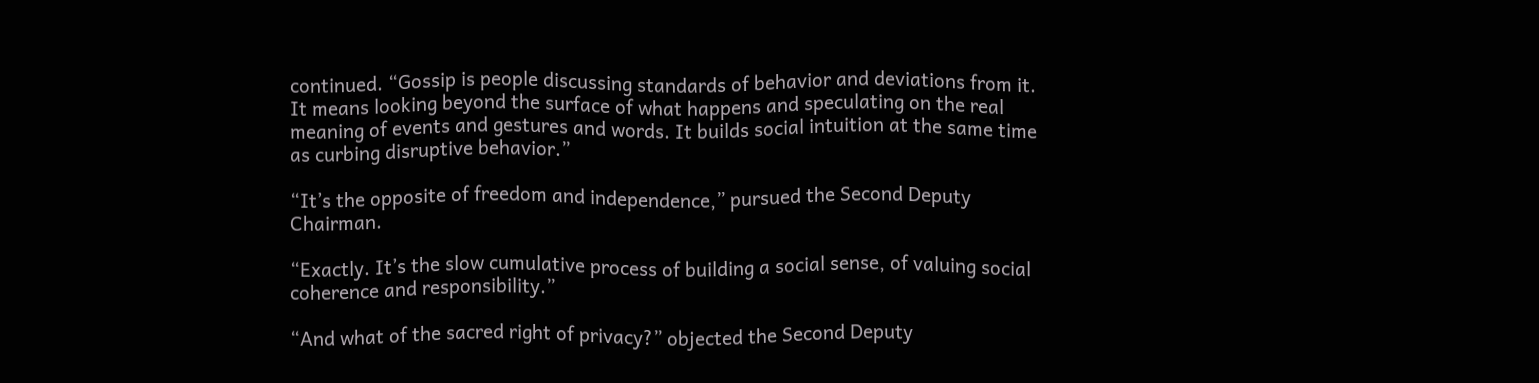continued. “Gossip is people discussing standards of behavior and deviations from it. It means looking beyond the surface of what happens and speculating on the real meaning of events and gestures and words. It builds social intuition at the same time as curbing disruptive behavior.”

“It’s the opposite of freedom and independence,” pursued the Second Deputy Chairman.

“Exactly. It’s the slow cumulative process of building a social sense, of valuing social coherence and responsibility.”

“And what of the sacred right of privacy?” objected the Second Deputy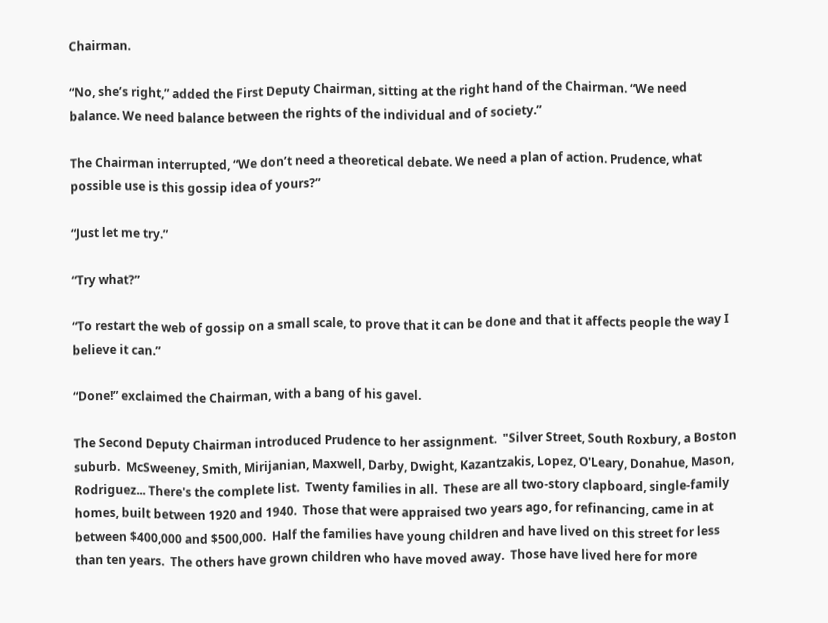Chairman.

“No, she’s right,” added the First Deputy Chairman, sitting at the right hand of the Chairman. “We need balance. We need balance between the rights of the individual and of society.”

The Chairman interrupted, “We don’t need a theoretical debate. We need a plan of action. Prudence, what possible use is this gossip idea of yours?”

“Just let me try.”

“Try what?”

“To restart the web of gossip on a small scale, to prove that it can be done and that it affects people the way I believe it can.”

“Done!” exclaimed the Chairman, with a bang of his gavel.

The Second Deputy Chairman introduced Prudence to her assignment.  "Silver Street, South Roxbury, a Boston suburb.  McSweeney, Smith, Mirijanian, Maxwell, Darby, Dwight, Kazantzakis, Lopez, O'Leary, Donahue, Mason, Rodriguez... There's the complete list.  Twenty families in all.  These are all two-story clapboard, single-family homes, built between 1920 and 1940.  Those that were appraised two years ago, for refinancing, came in at between $400,000 and $500,000.  Half the families have young children and have lived on this street for less than ten years.  The others have grown children who have moved away.  Those have lived here for more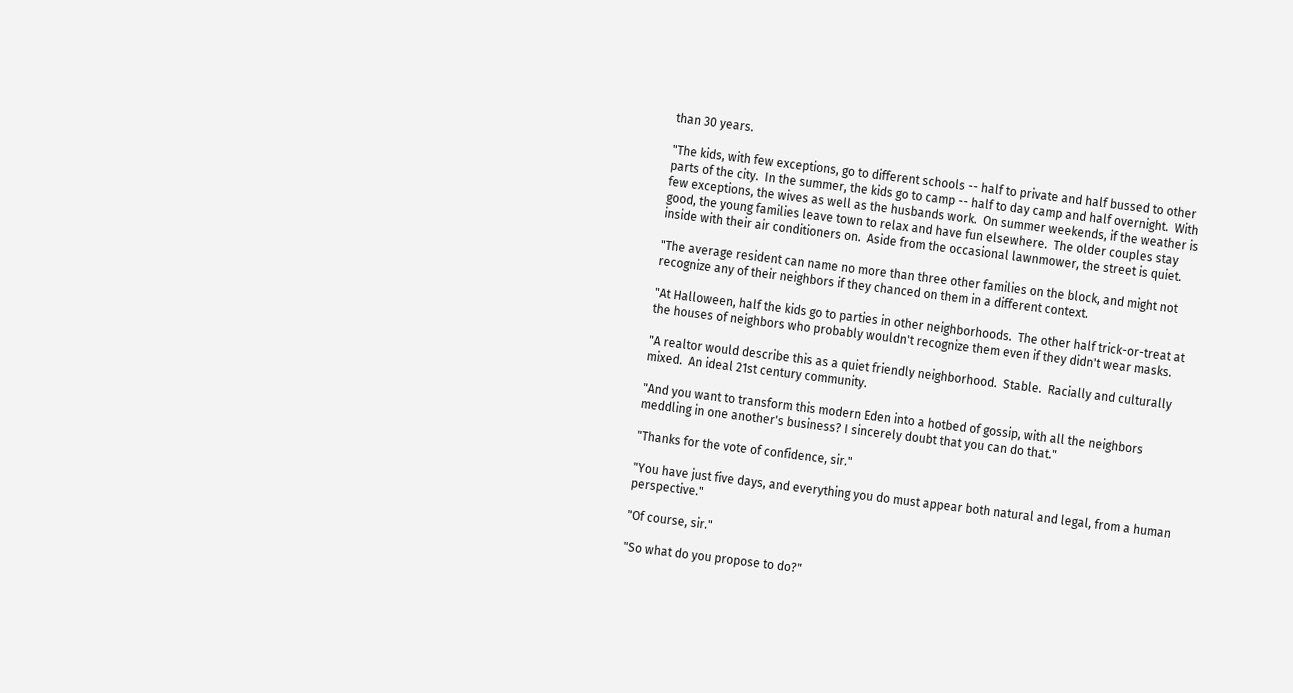than 30 years.

"The kids, with few exceptions, go to different schools -- half to private and half bussed to other parts of the city.  In the summer, the kids go to camp -- half to day camp and half overnight.  With few exceptions, the wives as well as the husbands work.  On summer weekends, if the weather is good, the young families leave town to relax and have fun elsewhere.  The older couples stay inside with their air conditioners on.  Aside from the occasional lawnmower, the street is quiet.

"The average resident can name no more than three other families on the block, and might not recognize any of their neighbors if they chanced on them in a different context.

"At Halloween, half the kids go to parties in other neighborhoods.  The other half trick-or-treat at the houses of neighbors who probably wouldn't recognize them even if they didn't wear masks.

"A realtor would describe this as a quiet friendly neighborhood.  Stable.  Racially and culturally mixed.  An ideal 21st century community.

"And you want to transform this modern Eden into a hotbed of gossip, with all the neighbors meddling in one another's business? I sincerely doubt that you can do that."

"Thanks for the vote of confidence, sir."

"You have just five days, and everything you do must appear both natural and legal, from a human perspective."

"Of course, sir."

"So what do you propose to do?"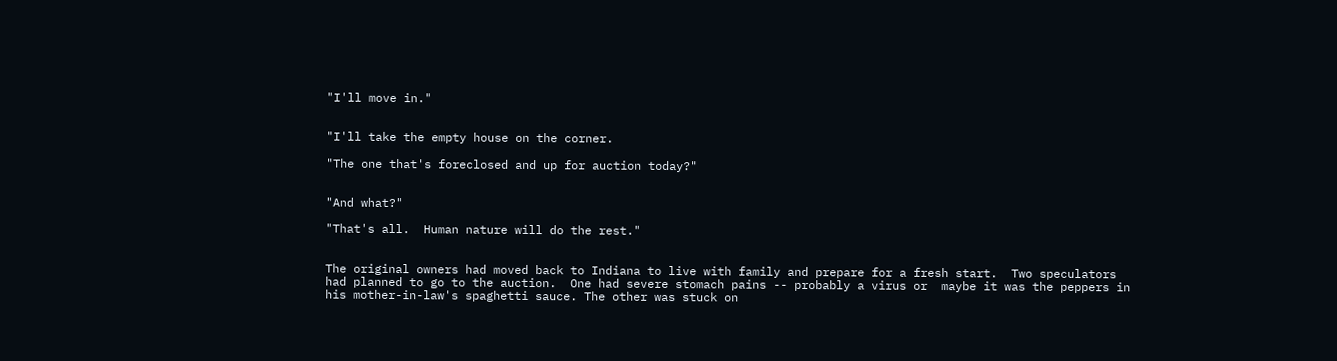"I'll move in."


"I'll take the empty house on the corner.

"The one that's foreclosed and up for auction today?"


"And what?"

"That's all.  Human nature will do the rest."


The original owners had moved back to Indiana to live with family and prepare for a fresh start.  Two speculators had planned to go to the auction.  One had severe stomach pains -- probably a virus or  maybe it was the peppers in his mother-in-law's spaghetti sauce. The other was stuck on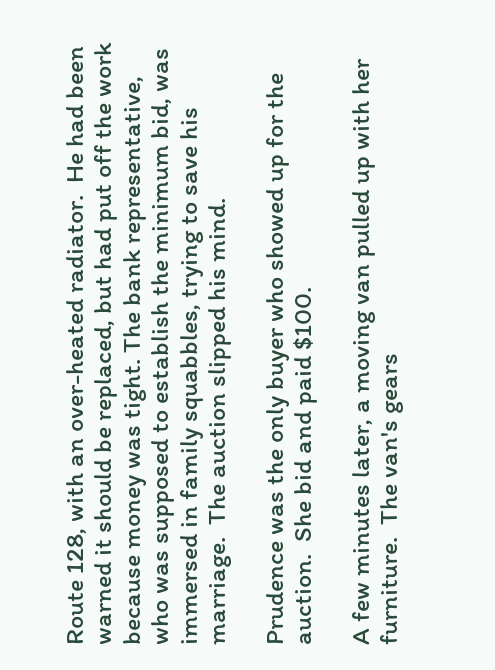Route 128, with an over-heated radiator.  He had been warned it should be replaced, but had put off the work because money was tight. The bank representative, who was supposed to establish the minimum bid, was immersed in family squabbles, trying to save his marriage.  The auction slipped his mind.

Prudence was the only buyer who showed up for the auction.  She bid and paid $100.

A few minutes later, a moving van pulled up with her furniture.  The van's gears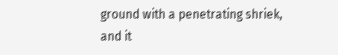ground with a penetrating shriek, and it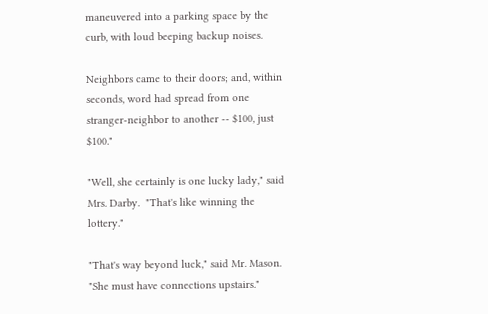maneuvered into a parking space by the curb, with loud beeping backup noises.

Neighbors came to their doors; and, within seconds, word had spread from one stranger-neighbor to another -- $100, just $100."

"Well, she certainly is one lucky lady," said Mrs. Darby.  "That's like winning the lottery."

"That's way beyond luck," said Mr. Mason.  "She must have connections upstairs."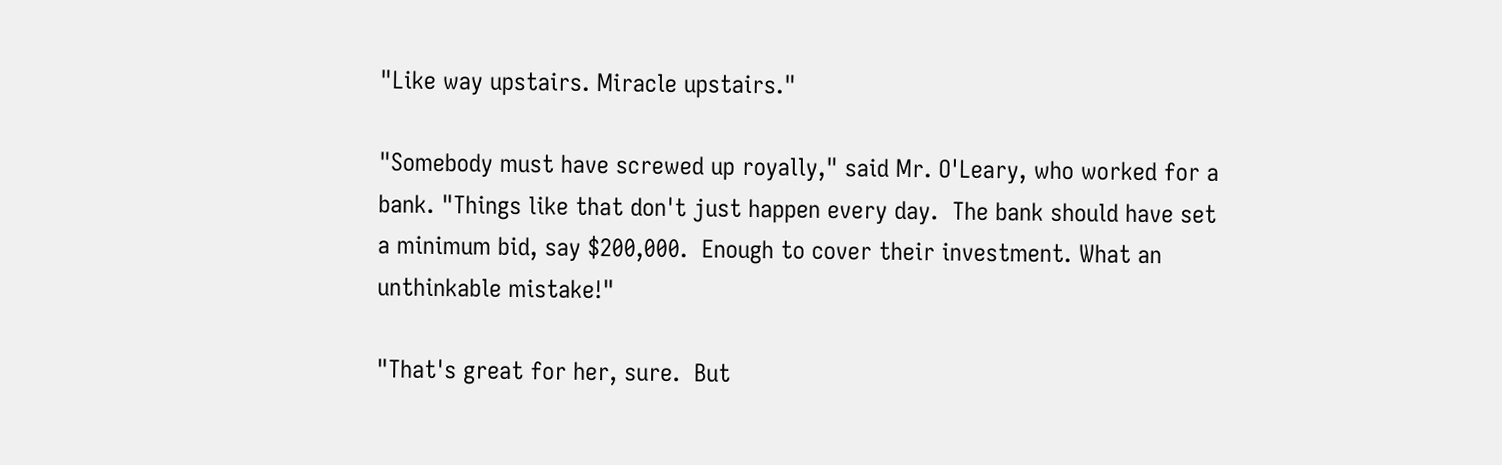"Like way upstairs. Miracle upstairs."

"Somebody must have screwed up royally," said Mr. O'Leary, who worked for a bank. "Things like that don't just happen every day.  The bank should have set a minimum bid, say $200,000.  Enough to cover their investment. What an unthinkable mistake!"

"That's great for her, sure.  But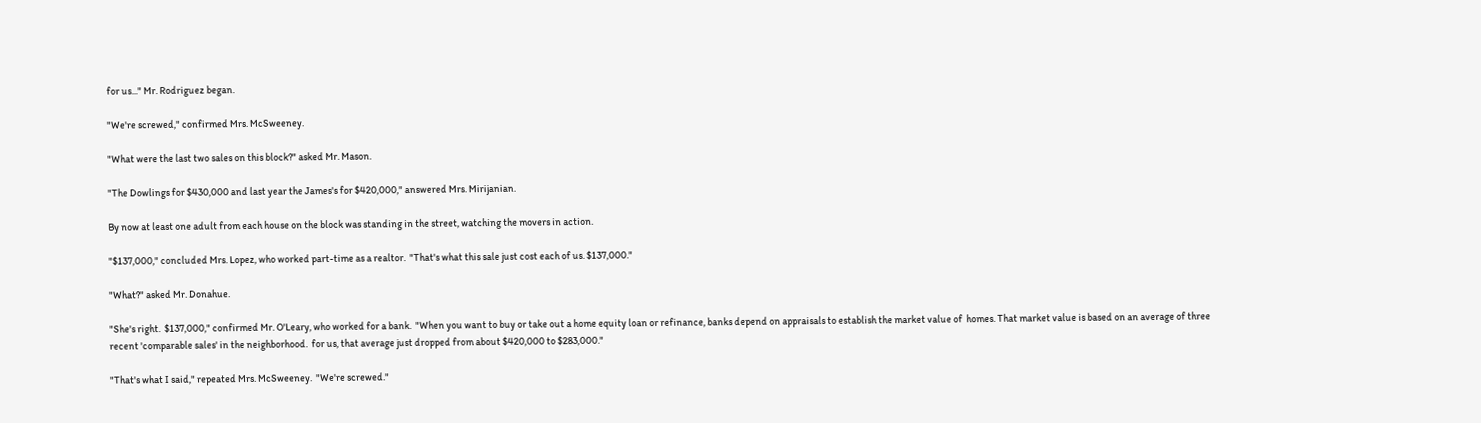for us..." Mr. Rodriguez began.

"We're screwed," confirmed Mrs. McSweeney.

"What were the last two sales on this block?" asked Mr. Mason.

"The Dowlings for $430,000 and last year the James's for $420,000," answered Mrs. Mirijanian.

By now at least one adult from each house on the block was standing in the street, watching the movers in action.

"$137,000," concluded Mrs. Lopez, who worked part-time as a realtor.  "That's what this sale just cost each of us. $137,000."

"What?" asked Mr. Donahue.

"She's right.  $137,000," confirmed Mr. O'Leary, who worked for a bank.  "When you want to buy or take out a home equity loan or refinance, banks depend on appraisals to establish the market value of  homes. That market value is based on an average of three recent 'comparable sales' in the neighborhood.  for us, that average just dropped from about $420,000 to $283,000."

"That's what I said," repeated Mrs. McSweeney.  "We're screwed."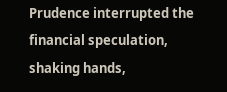Prudence interrupted the financial speculation, shaking hands,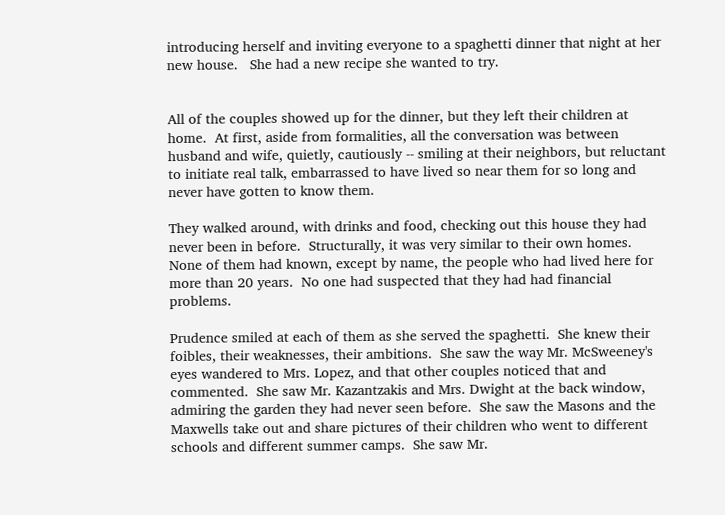introducing herself and inviting everyone to a spaghetti dinner that night at her new house.   She had a new recipe she wanted to try.


All of the couples showed up for the dinner, but they left their children at home.  At first, aside from formalities, all the conversation was between husband and wife, quietly, cautiously -- smiling at their neighbors, but reluctant to initiate real talk, embarrassed to have lived so near them for so long and never have gotten to know them.

They walked around, with drinks and food, checking out this house they had never been in before.  Structurally, it was very similar to their own homes.  None of them had known, except by name, the people who had lived here for more than 20 years.  No one had suspected that they had had financial problems.

Prudence smiled at each of them as she served the spaghetti.  She knew their foibles, their weaknesses, their ambitions.  She saw the way Mr. McSweeney's eyes wandered to Mrs. Lopez, and that other couples noticed that and commented.  She saw Mr. Kazantzakis and Mrs. Dwight at the back window, admiring the garden they had never seen before.  She saw the Masons and the Maxwells take out and share pictures of their children who went to different schools and different summer camps.  She saw Mr.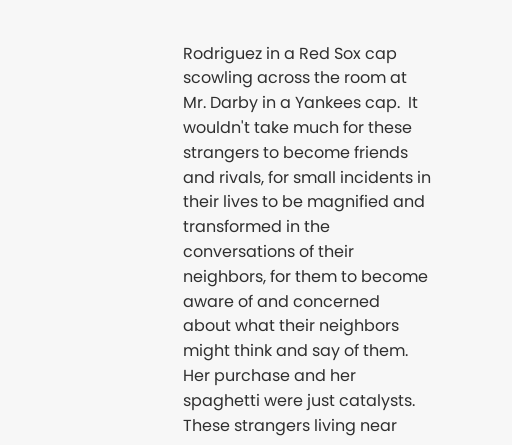Rodriguez in a Red Sox cap scowling across the room at Mr. Darby in a Yankees cap.  It wouldn't take much for these strangers to become friends and rivals, for small incidents in their lives to be magnified and transformed in the conversations of their neighbors, for them to become aware of and concerned about what their neighbors might think and say of them.  Her purchase and her spaghetti were just catalysts. These strangers living near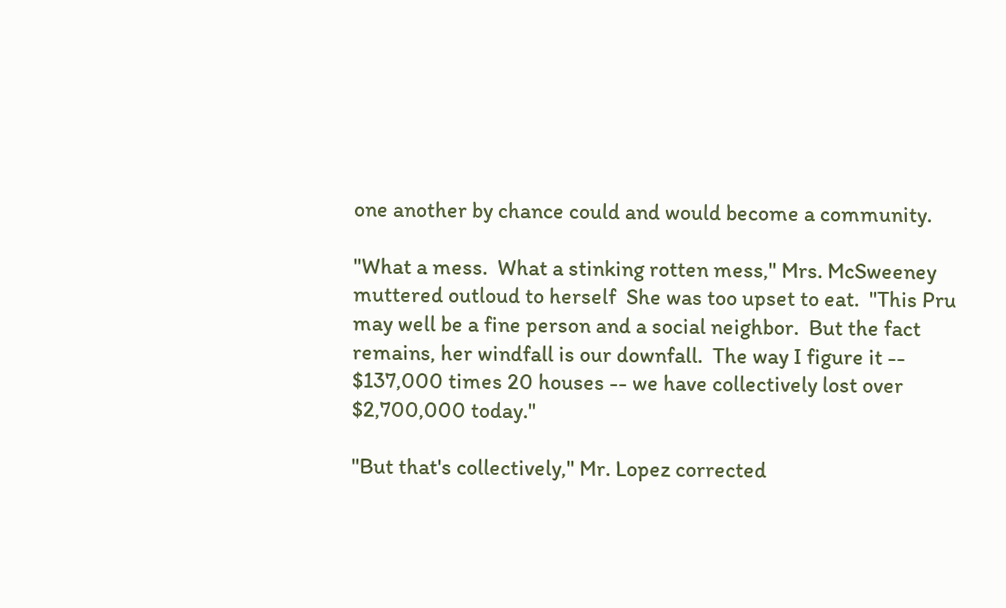one another by chance could and would become a community.

"What a mess.  What a stinking rotten mess," Mrs. McSweeney muttered outloud to herself  She was too upset to eat.  "This Pru may well be a fine person and a social neighbor.  But the fact remains, her windfall is our downfall.  The way I figure it -- $137,000 times 20 houses -- we have collectively lost over $2,700,000 today."

"But that's collectively," Mr. Lopez corrected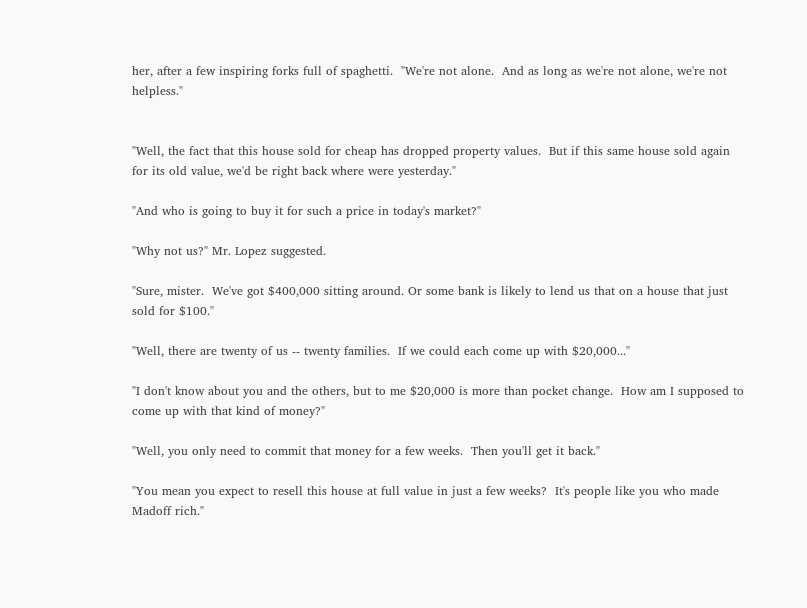her, after a few inspiring forks full of spaghetti.  "We're not alone.  And as long as we're not alone, we're not helpless."


"Well, the fact that this house sold for cheap has dropped property values.  But if this same house sold again for its old value, we'd be right back where were yesterday."

"And who is going to buy it for such a price in today's market?"

"Why not us?" Mr. Lopez suggested.

"Sure, mister.  We've got $400,000 sitting around. Or some bank is likely to lend us that on a house that just sold for $100."

"Well, there are twenty of us -- twenty families.  If we could each come up with $20,000..."

"I don't know about you and the others, but to me $20,000 is more than pocket change.  How am I supposed to come up with that kind of money?"

"Well, you only need to commit that money for a few weeks.  Then you'll get it back."

"You mean you expect to resell this house at full value in just a few weeks?  It's people like you who made Madoff rich."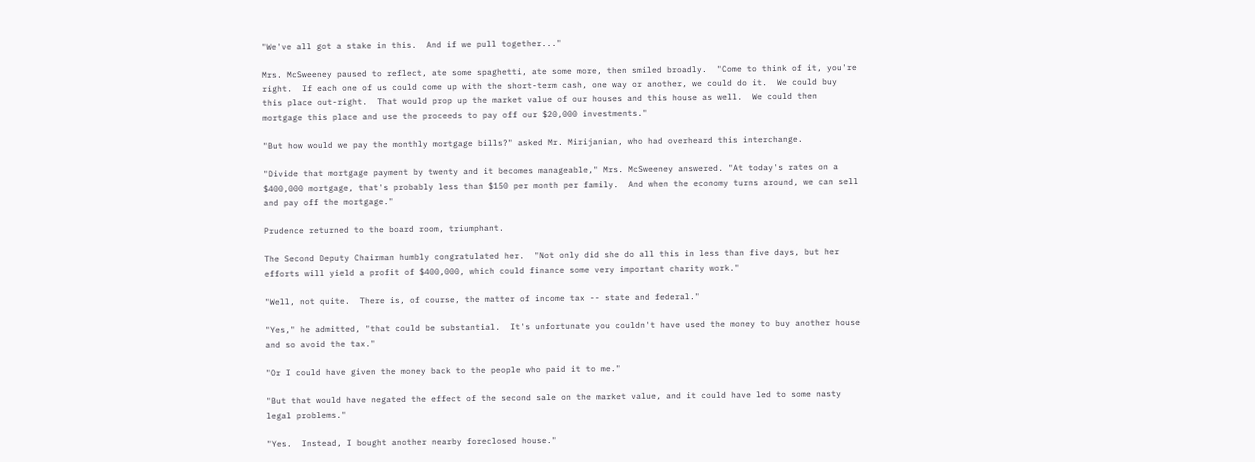"We've all got a stake in this.  And if we pull together..."

Mrs. McSweeney paused to reflect, ate some spaghetti, ate some more, then smiled broadly.  "Come to think of it, you're right.  If each one of us could come up with the short-term cash, one way or another, we could do it.  We could buy this place out-right.  That would prop up the market value of our houses and this house as well.  We could then mortgage this place and use the proceeds to pay off our $20,000 investments."

"But how would we pay the monthly mortgage bills?" asked Mr. Mirijanian, who had overheard this interchange.

"Divide that mortgage payment by twenty and it becomes manageable," Mrs. McSweeney answered. "At today's rates on a $400,000 mortgage, that's probably less than $150 per month per family.  And when the economy turns around, we can sell and pay off the mortgage."

Prudence returned to the board room, triumphant.

The Second Deputy Chairman humbly congratulated her.  "Not only did she do all this in less than five days, but her efforts will yield a profit of $400,000, which could finance some very important charity work."

"Well, not quite.  There is, of course, the matter of income tax -- state and federal."

"Yes," he admitted, "that could be substantial.  It's unfortunate you couldn't have used the money to buy another house and so avoid the tax."

"Or I could have given the money back to the people who paid it to me."

"But that would have negated the effect of the second sale on the market value, and it could have led to some nasty legal problems."

"Yes.  Instead, I bought another nearby foreclosed house."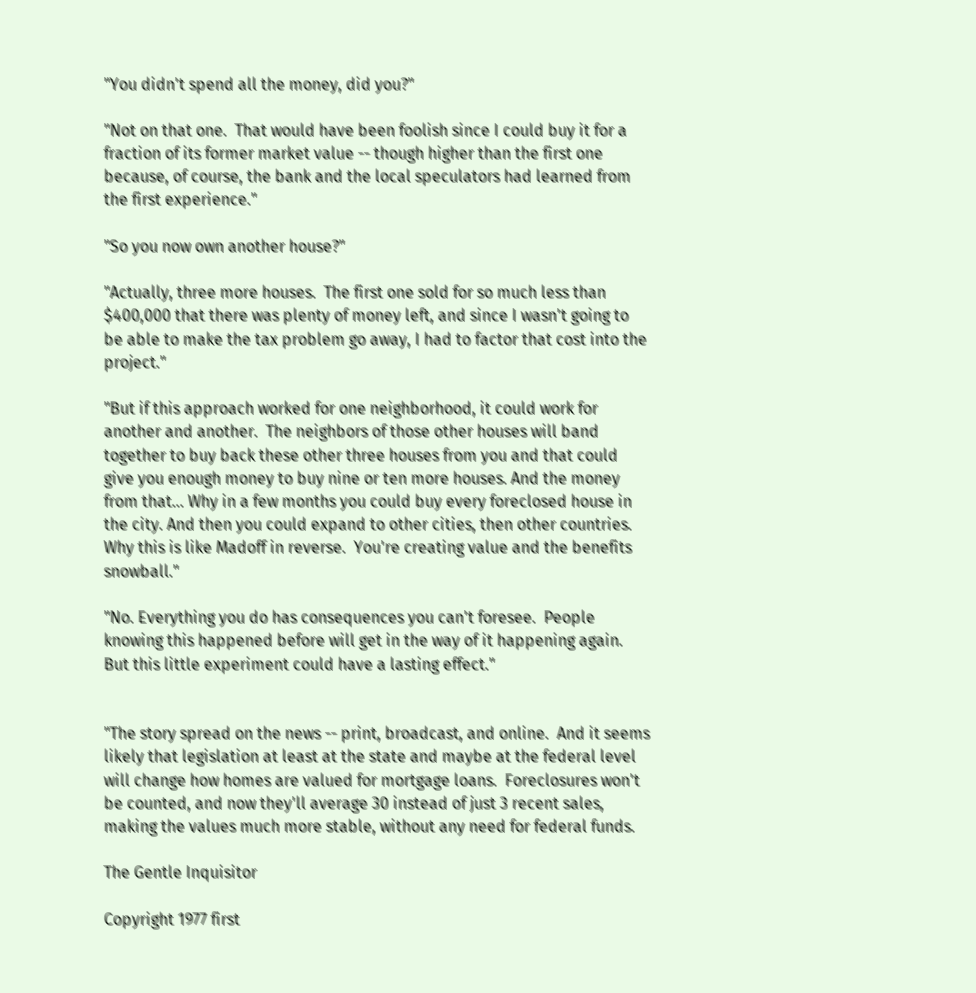"You didn't spend all the money, did you?"

"Not on that one.  That would have been foolish since I could buy it for a fraction of its former market value -- though higher than the first one because, of course, the bank and the local speculators had learned from the first experience."

"So you now own another house?"

"Actually, three more houses.  The first one sold for so much less than $400,000 that there was plenty of money left, and since I wasn't going to be able to make the tax problem go away, I had to factor that cost into the project."

"But if this approach worked for one neighborhood, it could work for another and another.  The neighbors of those other houses will band together to buy back these other three houses from you and that could give you enough money to buy nine or ten more houses. And the money from that... Why in a few months you could buy every foreclosed house in the city. And then you could expand to other cities, then other countries.  Why this is like Madoff in reverse.  You're creating value and the benefits snowball."

"No. Everything you do has consequences you can't foresee.  People knowing this happened before will get in the way of it happening again.  But this little experiment could have a lasting effect."


"The story spread on the news -- print, broadcast, and online.  And it seems likely that legislation at least at the state and maybe at the federal level will change how homes are valued for mortgage loans.  Foreclosures won't be counted, and now they'll average 30 instead of just 3 recent sales, making the values much more stable, without any need for federal funds.

The Gentle Inquisitor

Copyright 1977 first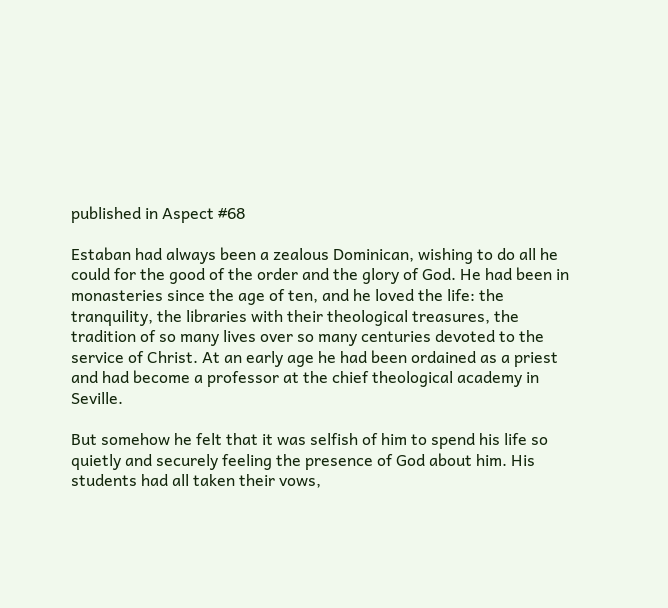published in Aspect #68

Estaban had always been a zealous Dominican, wishing to do all he could for the good of the order and the glory of God. He had been in monasteries since the age of ten, and he loved the life: the tranquility, the libraries with their theological treasures, the tradition of so many lives over so many centuries devoted to the service of Christ. At an early age he had been ordained as a priest and had become a professor at the chief theological academy in Seville.

But somehow he felt that it was selfish of him to spend his life so quietly and securely feeling the presence of God about him. His students had all taken their vows,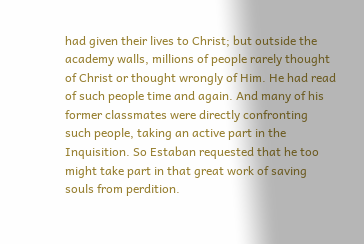had given their lives to Christ; but outside the academy walls, millions of people rarely thought of Christ or thought wrongly of Him. He had read of such people time and again. And many of his former classmates were directly confronting such people, taking an active part in the Inquisition. So Estaban requested that he too might take part in that great work of saving souls from perdition.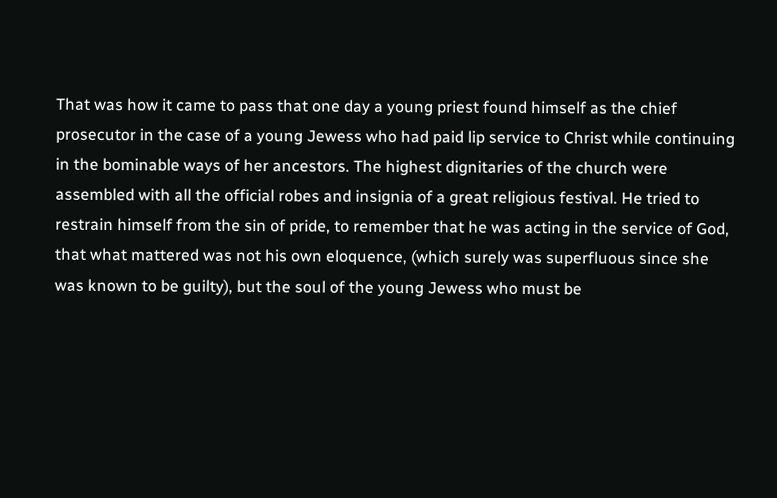That was how it came to pass that one day a young priest found himself as the chief prosecutor in the case of a young Jewess who had paid lip service to Christ while continuing in the bominable ways of her ancestors. The highest dignitaries of the church were assembled with all the official robes and insignia of a great religious festival. He tried to restrain himself from the sin of pride, to remember that he was acting in the service of God, that what mattered was not his own eloquence, (which surely was superfluous since she was known to be guilty), but the soul of the young Jewess who must be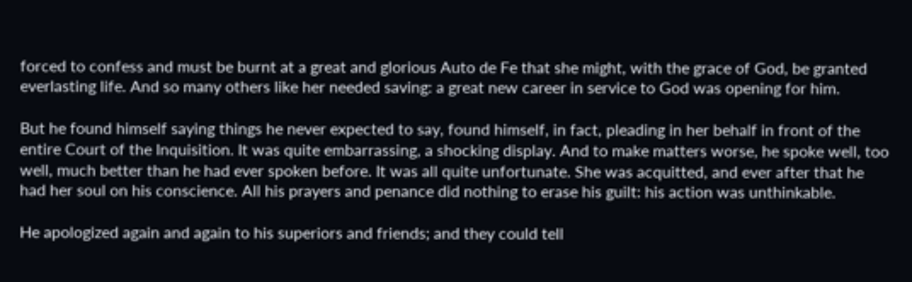forced to confess and must be burnt at a great and glorious Auto de Fe that she might, with the grace of God, be granted everlasting life. And so many others like her needed saving: a great new career in service to God was opening for him.

But he found himself saying things he never expected to say, found himself, in fact, pleading in her behalf in front of the entire Court of the Inquisition. It was quite embarrassing, a shocking display. And to make matters worse, he spoke well, too well, much better than he had ever spoken before. It was all quite unfortunate. She was acquitted, and ever after that he had her soul on his conscience. All his prayers and penance did nothing to erase his guilt: his action was unthinkable.

He apologized again and again to his superiors and friends; and they could tell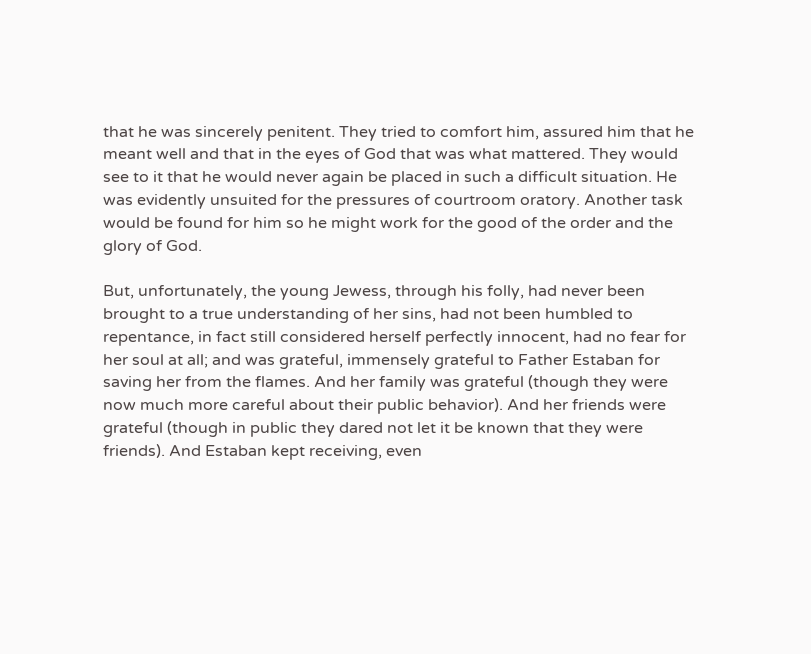that he was sincerely penitent. They tried to comfort him, assured him that he meant well and that in the eyes of God that was what mattered. They would see to it that he would never again be placed in such a difficult situation. He was evidently unsuited for the pressures of courtroom oratory. Another task would be found for him so he might work for the good of the order and the glory of God.

But, unfortunately, the young Jewess, through his folly, had never been brought to a true understanding of her sins, had not been humbled to repentance, in fact still considered herself perfectly innocent, had no fear for her soul at all; and was grateful, immensely grateful to Father Estaban for saving her from the flames. And her family was grateful (though they were now much more careful about their public behavior). And her friends were grateful (though in public they dared not let it be known that they were friends). And Estaban kept receiving, even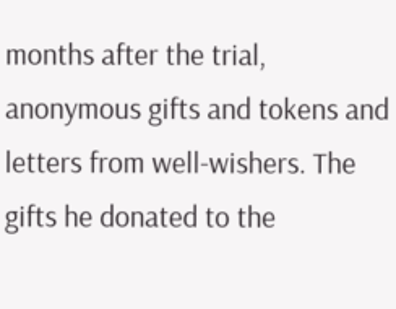months after the trial, anonymous gifts and tokens and letters from well-wishers. The gifts he donated to the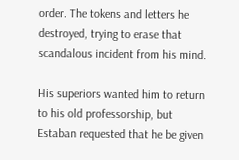order. The tokens and letters he destroyed, trying to erase that scandalous incident from his mind.

His superiors wanted him to return to his old professorship, but Estaban requested that he be given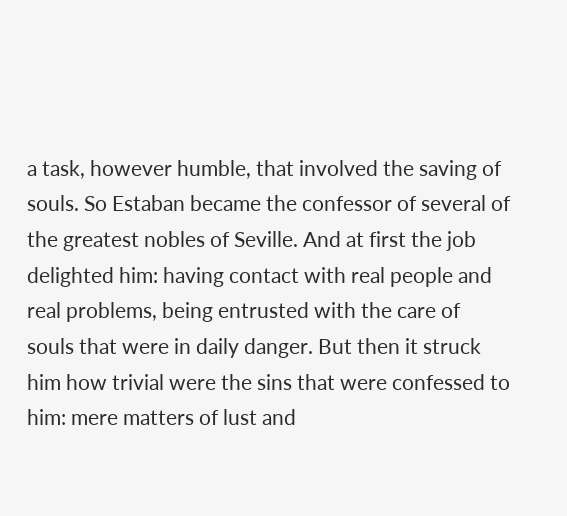a task, however humble, that involved the saving of souls. So Estaban became the confessor of several of the greatest nobles of Seville. And at first the job delighted him: having contact with real people and real problems, being entrusted with the care of souls that were in daily danger. But then it struck him how trivial were the sins that were confessed to him: mere matters of lust and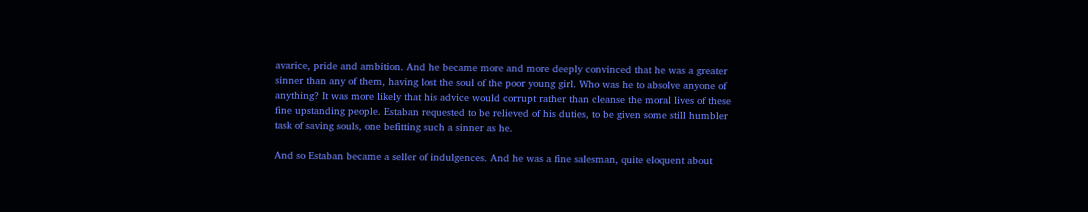avarice, pride and ambition. And he became more and more deeply convinced that he was a greater sinner than any of them, having lost the soul of the poor young girl. Who was he to absolve anyone of anything? It was more likely that his advice would corrupt rather than cleanse the moral lives of these fine upstanding people. Estaban requested to be relieved of his duties, to be given some still humbler task of saving souls, one befitting such a sinner as he.

And so Estaban became a seller of indulgences. And he was a fine salesman, quite eloquent about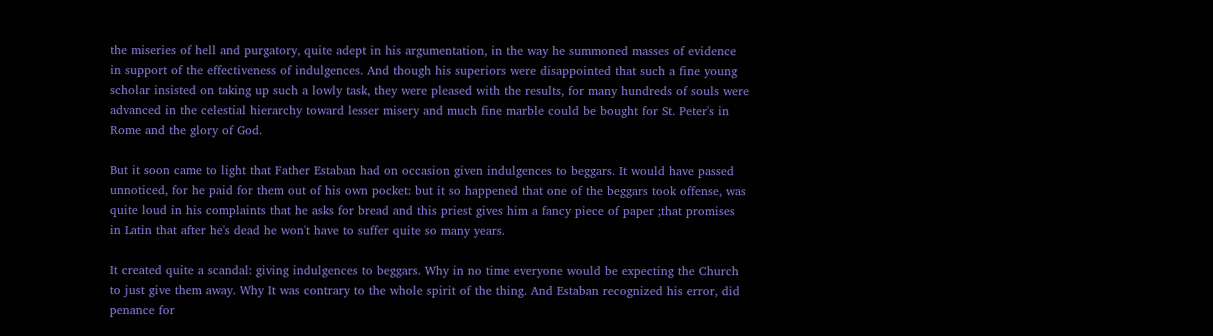the miseries of hell and purgatory, quite adept in his argumentation, in the way he summoned masses of evidence in support of the effectiveness of indulgences. And though his superiors were disappointed that such a fine young scholar insisted on taking up such a lowly task, they were pleased with the results, for many hundreds of souls were advanced in the celestial hierarchy toward lesser misery and much fine marble could be bought for St. Peter's in Rome and the glory of God.

But it soon came to light that Father Estaban had on occasion given indulgences to beggars. It would have passed unnoticed, for he paid for them out of his own pocket: but it so happened that one of the beggars took offense, was quite loud in his complaints that he asks for bread and this priest gives him a fancy piece of paper ;that promises in Latin that after he's dead he won't have to suffer quite so many years.

It created quite a scandal: giving indulgences to beggars. Why in no time everyone would be expecting the Church to just give them away. Why It was contrary to the whole spirit of the thing. And Estaban recognized his error, did penance for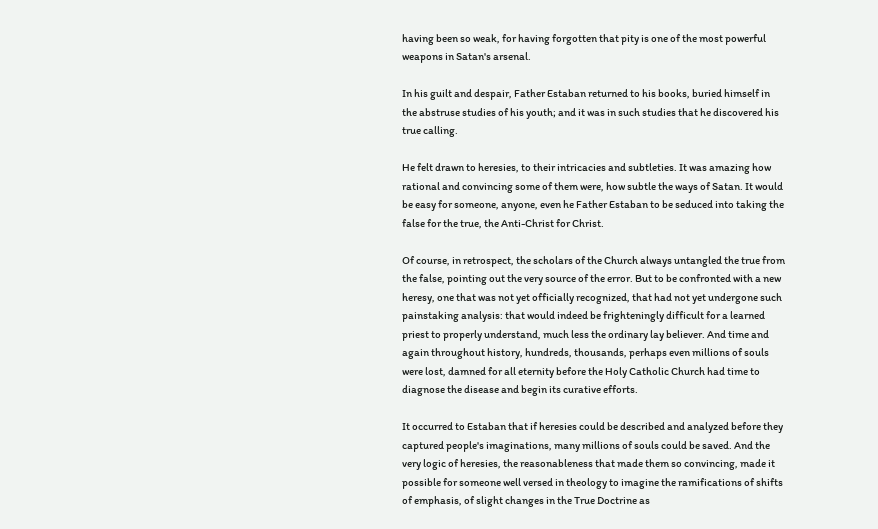having been so weak, for having forgotten that pity is one of the most powerful weapons in Satan's arsenal.

In his guilt and despair, Father Estaban returned to his books, buried himself in the abstruse studies of his youth; and it was in such studies that he discovered his true calling.

He felt drawn to heresies, to their intricacies and subtleties. It was amazing how rational and convincing some of them were, how subtle the ways of Satan. It would be easy for someone, anyone, even he Father Estaban to be seduced into taking the false for the true, the Anti-Christ for Christ.

Of course, in retrospect, the scholars of the Church always untangled the true from the false, pointing out the very source of the error. But to be confronted with a new heresy, one that was not yet officially recognized, that had not yet undergone such painstaking analysis: that would indeed be frighteningly difficult for a learned priest to properly understand, much less the ordinary lay believer. And time and again throughout history, hundreds, thousands, perhaps even millions of souls were lost, damned for all eternity before the Holy Catholic Church had time to diagnose the disease and begin its curative efforts.

It occurred to Estaban that if heresies could be described and analyzed before they captured people's imaginations, many millions of souls could be saved. And the very logic of heresies, the reasonableness that made them so convincing, made it possible for someone well versed in theology to imagine the ramifications of shifts of emphasis, of slight changes in the True Doctrine as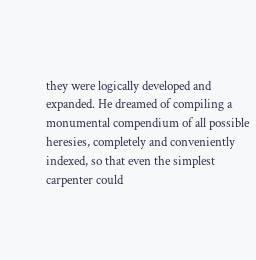they were logically developed and expanded. He dreamed of compiling a monumental compendium of all possible heresies, completely and conveniently indexed, so that even the simplest carpenter could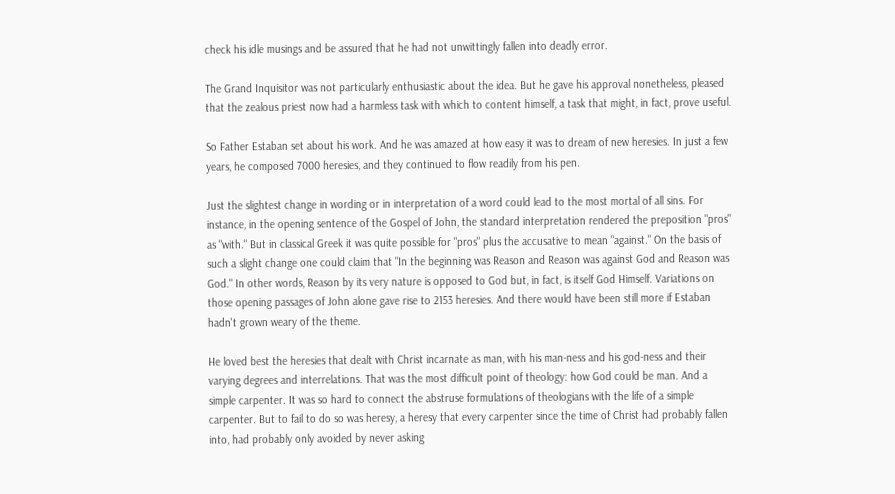check his idle musings and be assured that he had not unwittingly fallen into deadly error.

The Grand Inquisitor was not particularly enthusiastic about the idea. But he gave his approval nonetheless, pleased that the zealous priest now had a harmless task with which to content himself, a task that might, in fact, prove useful.

So Father Estaban set about his work. And he was amazed at how easy it was to dream of new heresies. In just a few years, he composed 7000 heresies, and they continued to flow readily from his pen.

Just the slightest change in wording or in interpretation of a word could lead to the most mortal of all sins. For instance, in the opening sentence of the Gospel of John, the standard interpretation rendered the preposition "pros" as "with." But in classical Greek it was quite possible for "pros" plus the accusative to mean "against." On the basis of such a slight change one could claim that "In the beginning was Reason and Reason was against God and Reason was God." In other words, Reason by its very nature is opposed to God but, in fact, is itself God Himself. Variations on those opening passages of John alone gave rise to 2153 heresies. And there would have been still more if Estaban hadn't grown weary of the theme.

He loved best the heresies that dealt with Christ incarnate as man, with his man-ness and his god-ness and their varying degrees and interrelations. That was the most difficult point of theology: how God could be man. And a simple carpenter. It was so hard to connect the abstruse formulations of theologians with the life of a simple carpenter. But to fail to do so was heresy, a heresy that every carpenter since the time of Christ had probably fallen into, had probably only avoided by never asking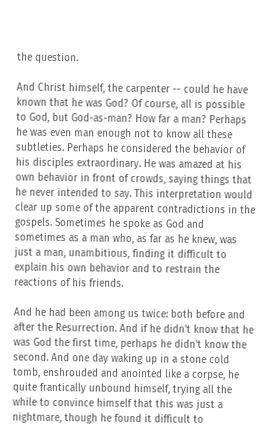the question.

And Christ himself, the carpenter -- could he have known that he was God? Of course, all is possible to God, but God-as-man? How far a man? Perhaps he was even man enough not to know all these subtleties. Perhaps he considered the behavior of his disciples extraordinary. He was amazed at his own behavior in front of crowds, saying things that he never intended to say. This interpretation would clear up some of the apparent contradictions in the gospels. Sometimes he spoke as God and sometimes as a man who, as far as he knew, was just a man, unambitious, finding it difficult to explain his own behavior and to restrain the reactions of his friends.

And he had been among us twice: both before and after the Resurrection. And if he didn't know that he was God the first time, perhaps he didn't know the second. And one day waking up in a stone cold tomb, enshrouded and anointed like a corpse, he quite frantically unbound himself, trying all the while to convince himself that this was just a nightmare, though he found it difficult to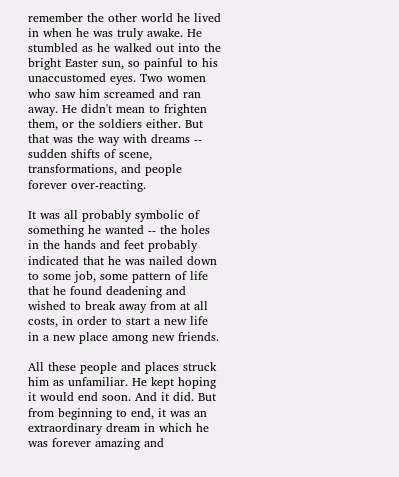remember the other world he lived in when he was truly awake. He stumbled as he walked out into the bright Easter sun, so painful to his unaccustomed eyes. Two women who saw him screamed and ran away. He didn't mean to frighten them, or the soldiers either. But that was the way with dreams -- sudden shifts of scene, transformations, and people forever over-reacting.

It was all probably symbolic of something he wanted -- the holes in the hands and feet probably indicated that he was nailed down to some job, some pattern of life that he found deadening and wished to break away from at all costs, in order to start a new life in a new place among new friends.

All these people and places struck him as unfamiliar. He kept hoping it would end soon. And it did. But from beginning to end, it was an extraordinary dream in which he was forever amazing and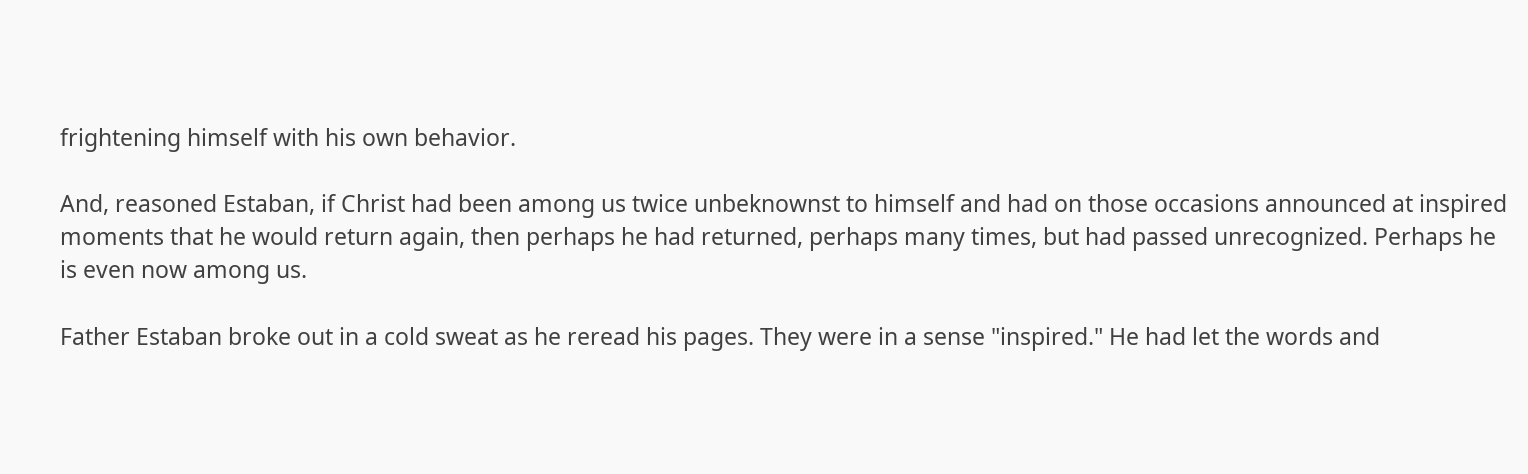frightening himself with his own behavior.

And, reasoned Estaban, if Christ had been among us twice unbeknownst to himself and had on those occasions announced at inspired moments that he would return again, then perhaps he had returned, perhaps many times, but had passed unrecognized. Perhaps he is even now among us.

Father Estaban broke out in a cold sweat as he reread his pages. They were in a sense "inspired." He had let the words and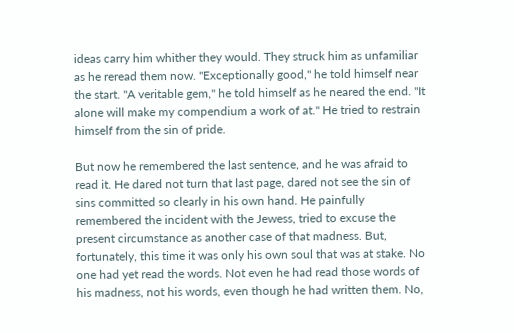ideas carry him whither they would. They struck him as unfamiliar as he reread them now. "Exceptionally good," he told himself near the start. "A veritable gem," he told himself as he neared the end. "It alone will make my compendium a work of at." He tried to restrain himself from the sin of pride.

But now he remembered the last sentence, and he was afraid to read it. He dared not turn that last page, dared not see the sin of sins committed so clearly in his own hand. He painfully remembered the incident with the Jewess, tried to excuse the present circumstance as another case of that madness. But, fortunately, this time it was only his own soul that was at stake. No one had yet read the words. Not even he had read those words of his madness, not his words, even though he had written them. No,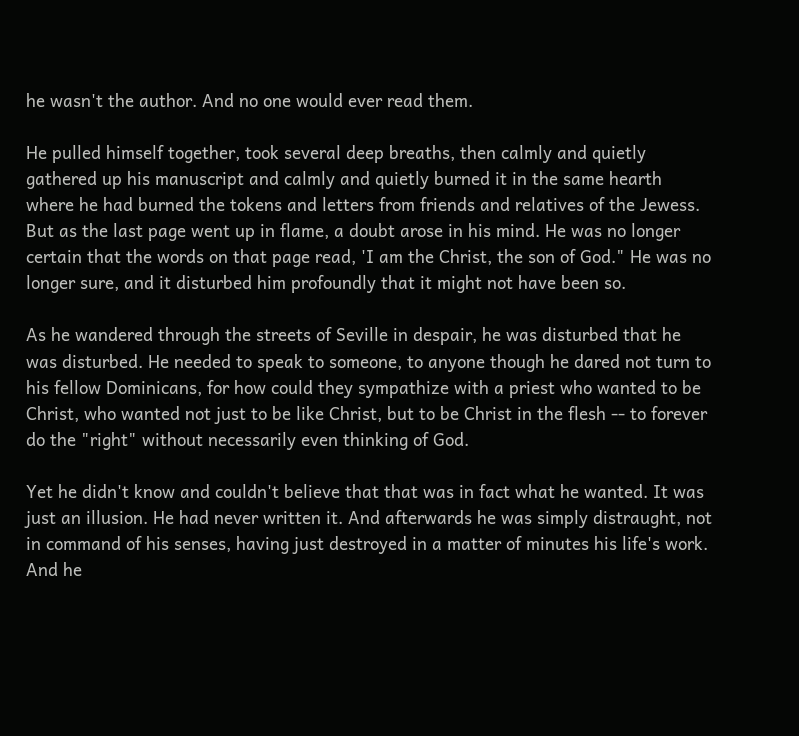he wasn't the author. And no one would ever read them.

He pulled himself together, took several deep breaths, then calmly and quietly gathered up his manuscript and calmly and quietly burned it in the same hearth where he had burned the tokens and letters from friends and relatives of the Jewess. But as the last page went up in flame, a doubt arose in his mind. He was no longer certain that the words on that page read, 'I am the Christ, the son of God." He was no longer sure, and it disturbed him profoundly that it might not have been so.

As he wandered through the streets of Seville in despair, he was disturbed that he was disturbed. He needed to speak to someone, to anyone though he dared not turn to his fellow Dominicans, for how could they sympathize with a priest who wanted to be Christ, who wanted not just to be like Christ, but to be Christ in the flesh -- to forever do the "right" without necessarily even thinking of God.

Yet he didn't know and couldn't believe that that was in fact what he wanted. It was just an illusion. He had never written it. And afterwards he was simply distraught, not in command of his senses, having just destroyed in a matter of minutes his life's work. And he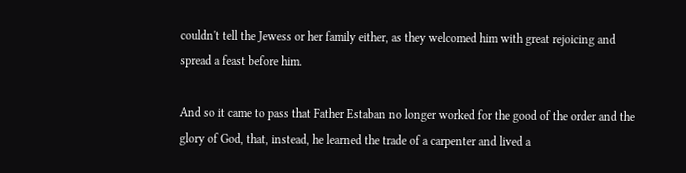couldn't tell the Jewess or her family either, as they welcomed him with great rejoicing and spread a feast before him.

And so it came to pass that Father Estaban no longer worked for the good of the order and the glory of God, that, instead, he learned the trade of a carpenter and lived a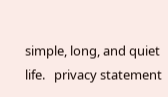simple, long, and quiet life.   privacy statement